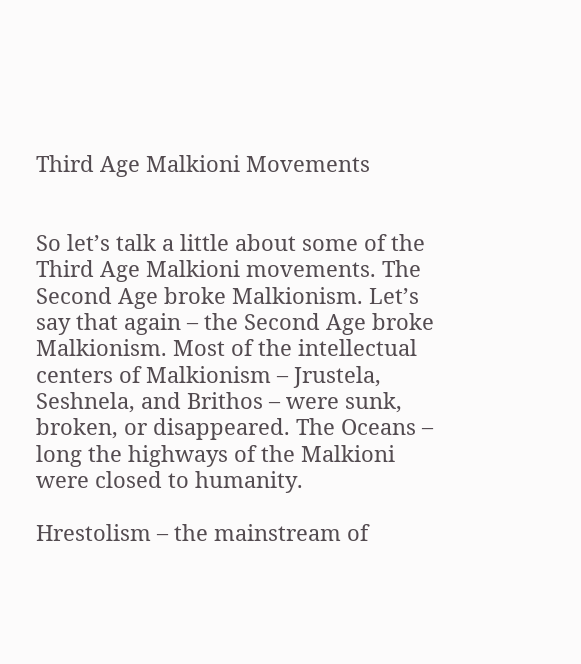Third Age Malkioni Movements


So let’s talk a little about some of the Third Age Malkioni movements. The Second Age broke Malkionism. Let’s say that again – the Second Age broke Malkionism. Most of the intellectual centers of Malkionism – Jrustela, Seshnela, and Brithos – were sunk, broken, or disappeared. The Oceans – long the highways of the Malkioni were closed to humanity.

Hrestolism – the mainstream of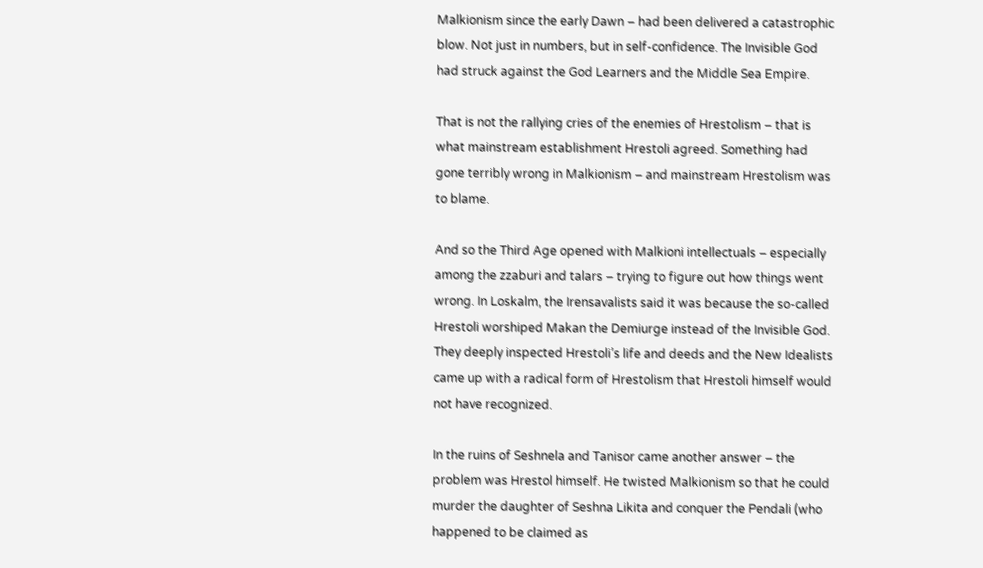Malkionism since the early Dawn – had been delivered a catastrophic blow. Not just in numbers, but in self-confidence. The Invisible God had struck against the God Learners and the Middle Sea Empire.

That is not the rallying cries of the enemies of Hrestolism – that is what mainstream establishment Hrestoli agreed. Something had gone terribly wrong in Malkionism – and mainstream Hrestolism was to blame.

And so the Third Age opened with Malkioni intellectuals – especially among the zzaburi and talars – trying to figure out how things went wrong. In Loskalm, the Irensavalists said it was because the so-called Hrestoli worshiped Makan the Demiurge instead of the Invisible God. They deeply inspected Hrestoli’s life and deeds and the New Idealists came up with a radical form of Hrestolism that Hrestoli himself would not have recognized.

In the ruins of Seshnela and Tanisor came another answer – the problem was Hrestol himself. He twisted Malkionism so that he could murder the daughter of Seshna Likita and conquer the Pendali (who happened to be claimed as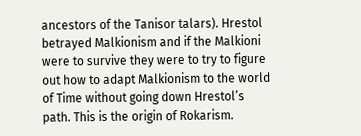ancestors of the Tanisor talars). Hrestol betrayed Malkionism and if the Malkioni were to survive they were to try to figure out how to adapt Malkionism to the world of Time without going down Hrestol’s path. This is the origin of Rokarism.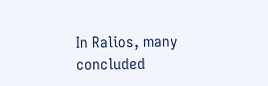In Ralios, many concluded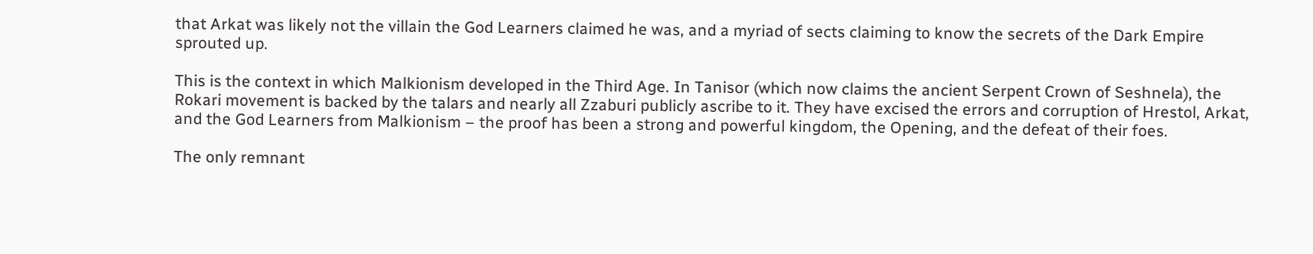that Arkat was likely not the villain the God Learners claimed he was, and a myriad of sects claiming to know the secrets of the Dark Empire sprouted up.

This is the context in which Malkionism developed in the Third Age. In Tanisor (which now claims the ancient Serpent Crown of Seshnela), the Rokari movement is backed by the talars and nearly all Zzaburi publicly ascribe to it. They have excised the errors and corruption of Hrestol, Arkat, and the God Learners from Malkionism – the proof has been a strong and powerful kingdom, the Opening, and the defeat of their foes.

The only remnant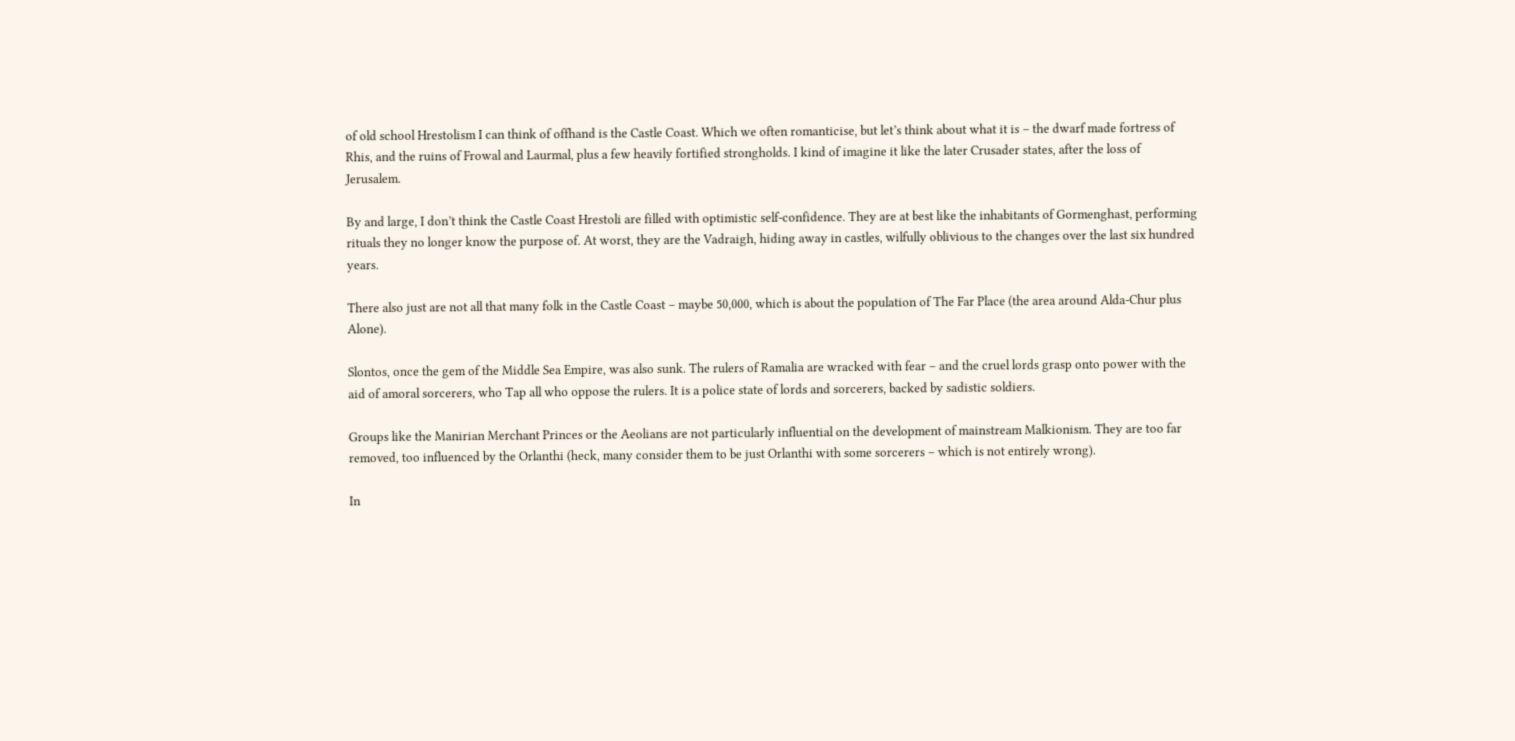of old school Hrestolism I can think of offhand is the Castle Coast. Which we often romanticise, but let’s think about what it is – the dwarf made fortress of Rhis, and the ruins of Frowal and Laurmal, plus a few heavily fortified strongholds. I kind of imagine it like the later Crusader states, after the loss of Jerusalem.

By and large, I don’t think the Castle Coast Hrestoli are filled with optimistic self-confidence. They are at best like the inhabitants of Gormenghast, performing rituals they no longer know the purpose of. At worst, they are the Vadraigh, hiding away in castles, wilfully oblivious to the changes over the last six hundred years.

There also just are not all that many folk in the Castle Coast – maybe 50,000, which is about the population of The Far Place (the area around Alda-Chur plus Alone).

Slontos, once the gem of the Middle Sea Empire, was also sunk. The rulers of Ramalia are wracked with fear – and the cruel lords grasp onto power with the aid of amoral sorcerers, who Tap all who oppose the rulers. It is a police state of lords and sorcerers, backed by sadistic soldiers.

Groups like the Manirian Merchant Princes or the Aeolians are not particularly influential on the development of mainstream Malkionism. They are too far removed, too influenced by the Orlanthi (heck, many consider them to be just Orlanthi with some sorcerers – which is not entirely wrong).

In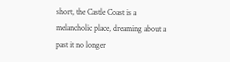short, the Castle Coast is a melancholic place, dreaming about a past it no longer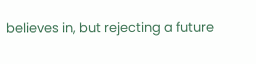believes in, but rejecting a future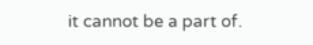it cannot be a part of.